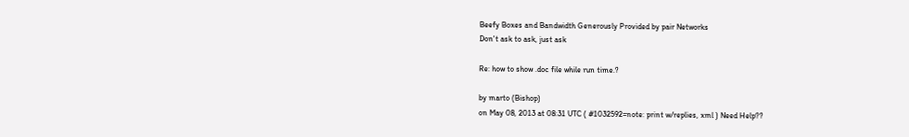Beefy Boxes and Bandwidth Generously Provided by pair Networks
Don't ask to ask, just ask

Re: how to show .doc file while run time.?

by marto (Bishop)
on May 08, 2013 at 08:31 UTC ( #1032592=note: print w/replies, xml ) Need Help??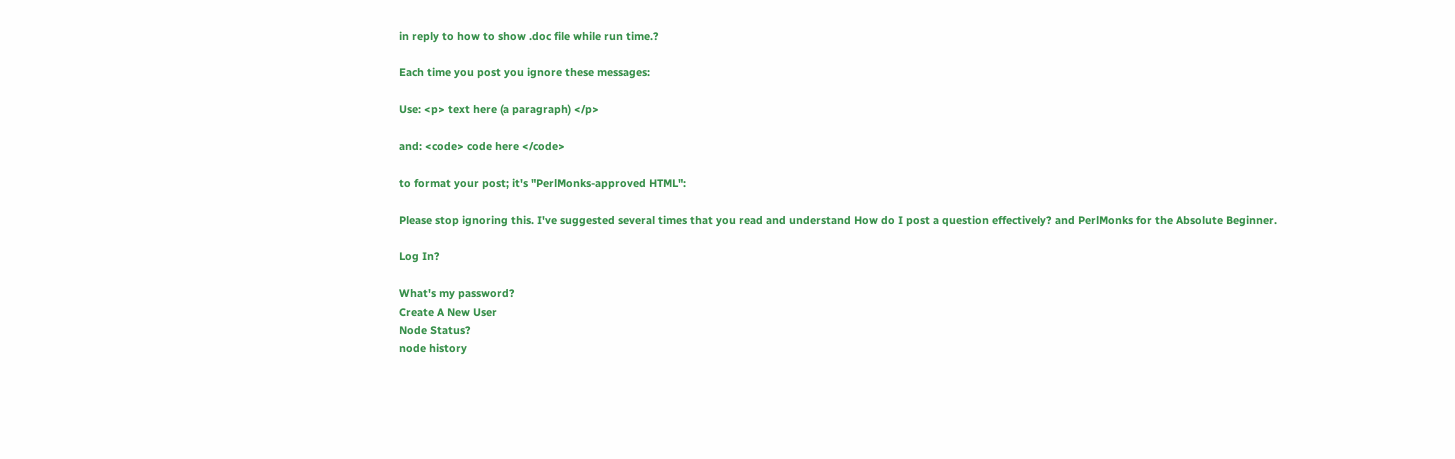in reply to how to show .doc file while run time.?

Each time you post you ignore these messages:

Use: <p> text here (a paragraph) </p>

and: <code> code here </code>

to format your post; it's "PerlMonks-approved HTML":

Please stop ignoring this. I've suggested several times that you read and understand How do I post a question effectively? and PerlMonks for the Absolute Beginner.

Log In?

What's my password?
Create A New User
Node Status?
node history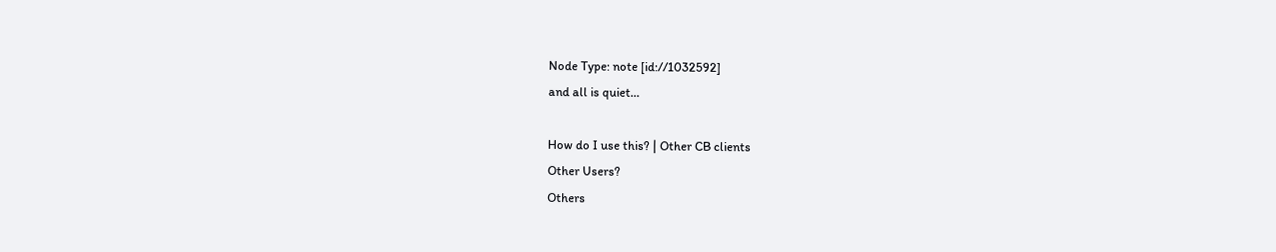Node Type: note [id://1032592]
and all is quiet...

How do I use this? | Other CB clients
Other Users?
Others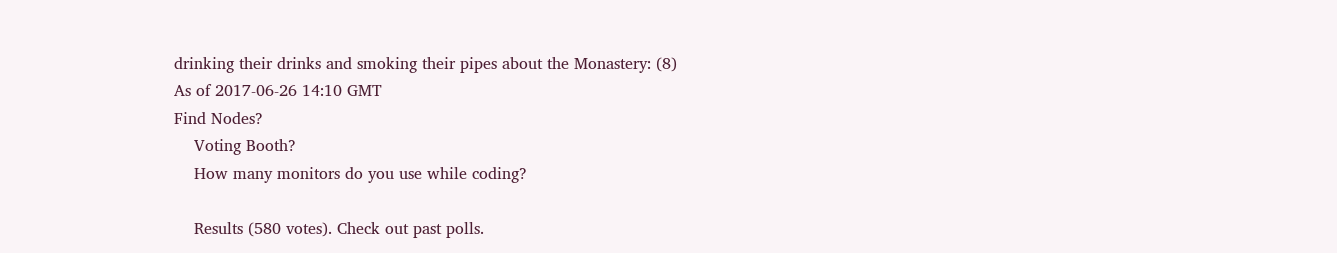drinking their drinks and smoking their pipes about the Monastery: (8)
As of 2017-06-26 14:10 GMT
Find Nodes?
    Voting Booth?
    How many monitors do you use while coding?

    Results (580 votes). Check out past polls.